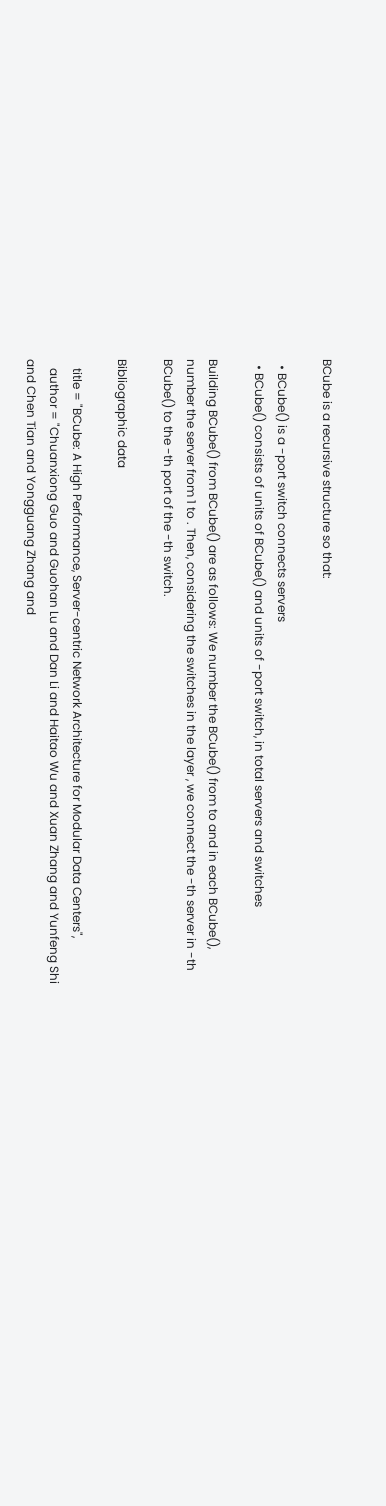BCube is a recursive structure so that:

  • BCube() is a -port switch connects servers
  • BCube() consists of units of BCube() and units of -port switch, in total servers and switches

Building BCube() from BCube() are as follows: We number the BCube() from to and in each BCube(), number the server from 1 to . Then, considering the switches in the layer , we connect the -th server in -th BCube() to the -th port of the -th switch.

Bibliographic data

   title = "BCube: A High Performance, Server-centric Network Architecture for Modular Data Centers",
   author = "Chuanxiong Guo and Guohan Lu and Dan Li and Haitao Wu and Xuan Zhang and Yunfeng Shi and Chen Tian and Yongguang Zhang and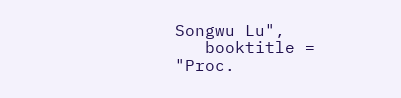Songwu Lu",
   booktitle = "Proc.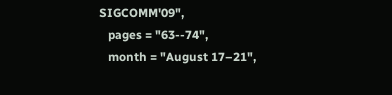SIGCOMM'09",
   pages = "63--74",
   month = "August 17–21",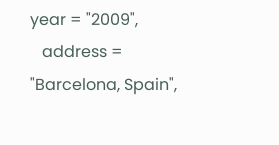year = "2009",
   address = "Barcelona, Spain",